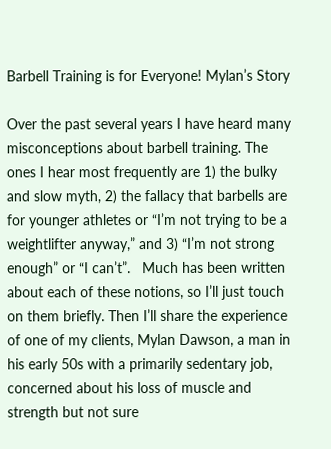Barbell Training is for Everyone! Mylan’s Story

Over the past several years I have heard many misconceptions about barbell training. The ones I hear most frequently are 1) the bulky and slow myth, 2) the fallacy that barbells are for younger athletes or “I’m not trying to be a weightlifter anyway,” and 3) “I’m not strong enough” or “I can’t”.   Much has been written about each of these notions, so I’ll just touch on them briefly. Then I’ll share the experience of one of my clients, Mylan Dawson, a man in his early 50s with a primarily sedentary job, concerned about his loss of muscle and strength but not sure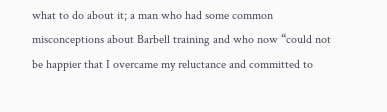what to do about it; a man who had some common misconceptions about Barbell training and who now “could not be happier that I overcame my reluctance and committed to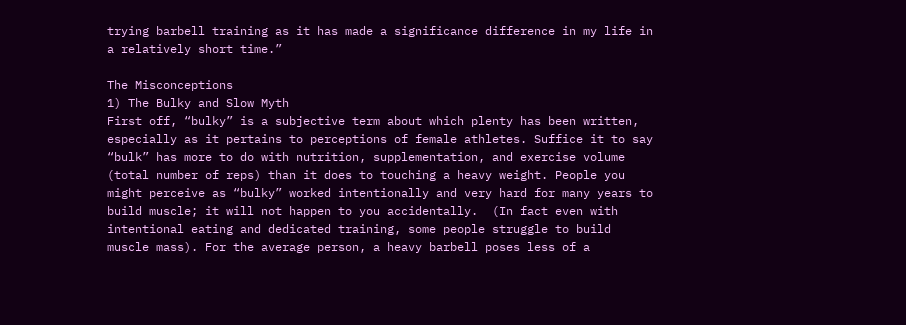trying barbell training as it has made a significance difference in my life in a relatively short time.”

The Misconceptions
1) The Bulky and Slow Myth
First off, “bulky” is a subjective term about which plenty has been written, especially as it pertains to perceptions of female athletes. Suffice it to say “bulk” has more to do with nutrition, supplementation, and exercise volume (total number of reps) than it does to touching a heavy weight. People you might perceive as “bulky” worked intentionally and very hard for many years to build muscle; it will not happen to you accidentally.  (In fact even with intentional eating and dedicated training, some people struggle to build muscle mass). For the average person, a heavy barbell poses less of a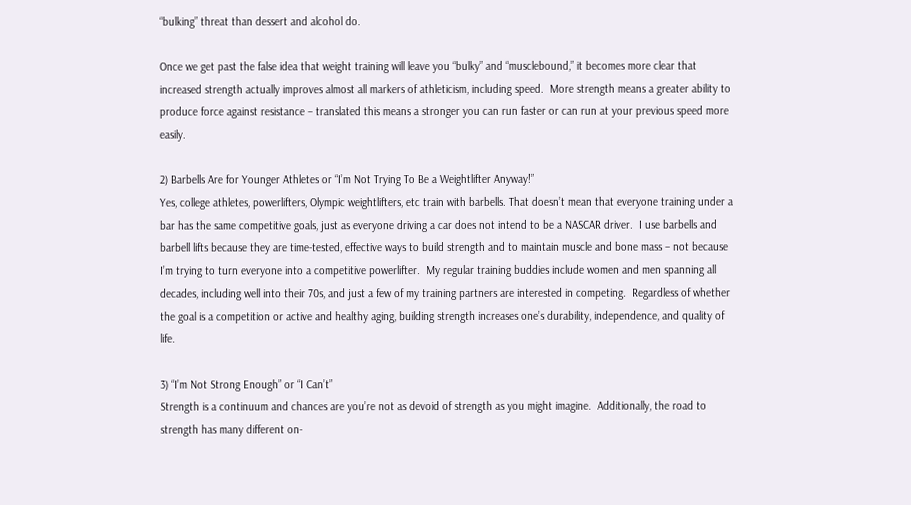“bulking” threat than dessert and alcohol do.

Once we get past the false idea that weight training will leave you “bulky” and “musclebound,” it becomes more clear that increased strength actually improves almost all markers of athleticism, including speed.  More strength means a greater ability to produce force against resistance – translated this means a stronger you can run faster or can run at your previous speed more easily.

2) Barbells Are for Younger Athletes or “I’m Not Trying To Be a Weightlifter Anyway!”
Yes, college athletes, powerlifters, Olympic weightlifters, etc train with barbells. That doesn’t mean that everyone training under a bar has the same competitive goals, just as everyone driving a car does not intend to be a NASCAR driver.  I use barbells and barbell lifts because they are time-tested, effective ways to build strength and to maintain muscle and bone mass – not because I’m trying to turn everyone into a competitive powerlifter.  My regular training buddies include women and men spanning all decades, including well into their 70s, and just a few of my training partners are interested in competing.  Regardless of whether the goal is a competition or active and healthy aging, building strength increases one’s durability, independence, and quality of life.

3) “I’m Not Strong Enough” or “I Can’t”
Strength is a continuum and chances are you’re not as devoid of strength as you might imagine.  Additionally, the road to strength has many different on-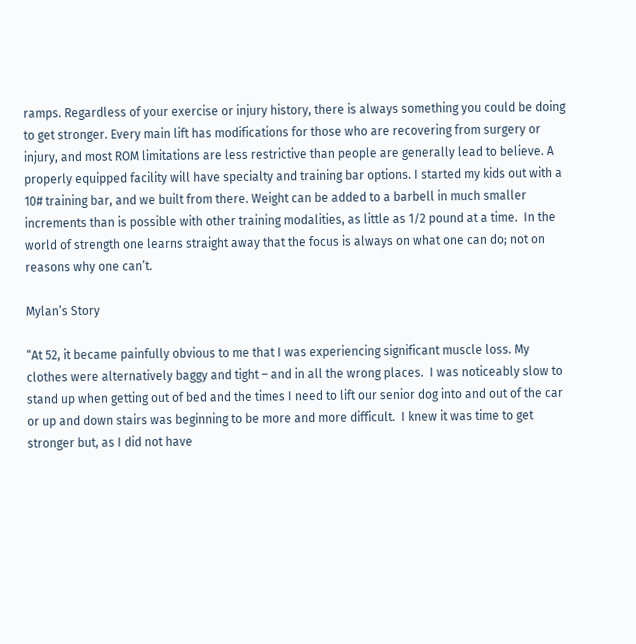ramps. Regardless of your exercise or injury history, there is always something you could be doing to get stronger. Every main lift has modifications for those who are recovering from surgery or injury, and most ROM limitations are less restrictive than people are generally lead to believe. A properly equipped facility will have specialty and training bar options. I started my kids out with a 10# training bar, and we built from there. Weight can be added to a barbell in much smaller increments than is possible with other training modalities, as little as 1/2 pound at a time.  In the world of strength one learns straight away that the focus is always on what one can do; not on reasons why one can’t.

Mylan’s Story

“At 52, it became painfully obvious to me that I was experiencing significant muscle loss. My clothes were alternatively baggy and tight – and in all the wrong places.  I was noticeably slow to stand up when getting out of bed and the times I need to lift our senior dog into and out of the car or up and down stairs was beginning to be more and more difficult.  I knew it was time to get stronger but, as I did not have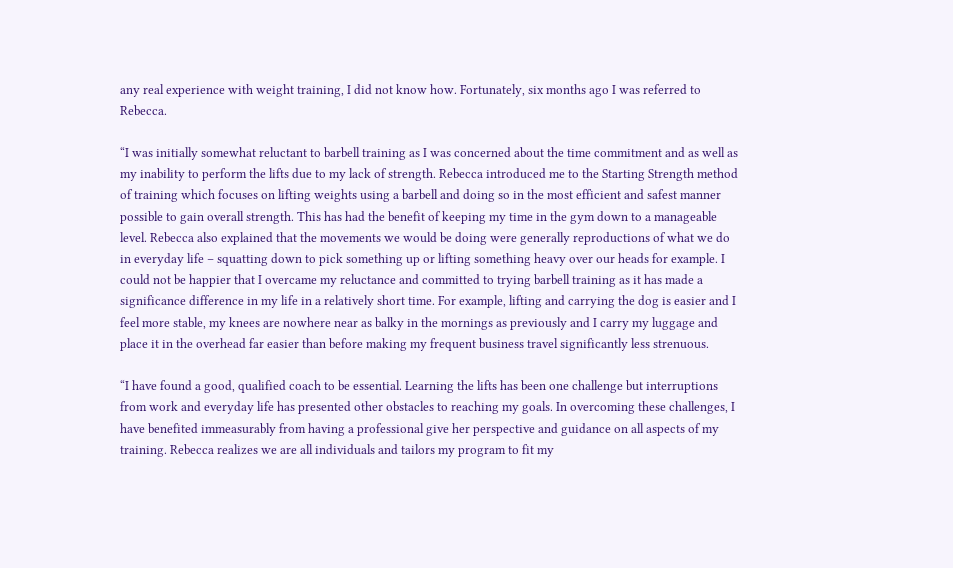any real experience with weight training, I did not know how. Fortunately, six months ago I was referred to Rebecca.

“I was initially somewhat reluctant to barbell training as I was concerned about the time commitment and as well as my inability to perform the lifts due to my lack of strength. Rebecca introduced me to the Starting Strength method of training which focuses on lifting weights using a barbell and doing so in the most efficient and safest manner possible to gain overall strength. This has had the benefit of keeping my time in the gym down to a manageable level. Rebecca also explained that the movements we would be doing were generally reproductions of what we do in everyday life – squatting down to pick something up or lifting something heavy over our heads for example. I could not be happier that I overcame my reluctance and committed to trying barbell training as it has made a significance difference in my life in a relatively short time. For example, lifting and carrying the dog is easier and I feel more stable, my knees are nowhere near as balky in the mornings as previously and I carry my luggage and place it in the overhead far easier than before making my frequent business travel significantly less strenuous.

“I have found a good, qualified coach to be essential. Learning the lifts has been one challenge but interruptions from work and everyday life has presented other obstacles to reaching my goals. In overcoming these challenges, I have benefited immeasurably from having a professional give her perspective and guidance on all aspects of my training. Rebecca realizes we are all individuals and tailors my program to fit my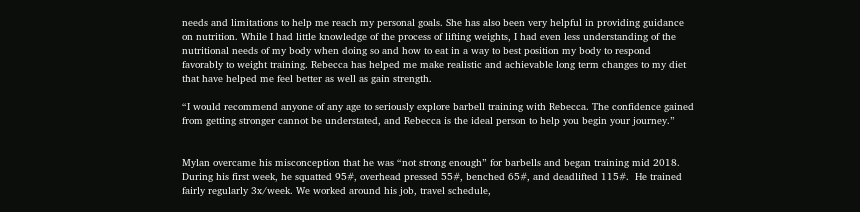needs and limitations to help me reach my personal goals. She has also been very helpful in providing guidance on nutrition. While I had little knowledge of the process of lifting weights, I had even less understanding of the nutritional needs of my body when doing so and how to eat in a way to best position my body to respond favorably to weight training. Rebecca has helped me make realistic and achievable long term changes to my diet that have helped me feel better as well as gain strength.

“I would recommend anyone of any age to seriously explore barbell training with Rebecca. The confidence gained from getting stronger cannot be understated, and Rebecca is the ideal person to help you begin your journey.”


Mylan overcame his misconception that he was “not strong enough” for barbells and began training mid 2018. During his first week, he squatted 95#, overhead pressed 55#, benched 65#, and deadlifted 115#.  He trained fairly regularly 3x/week. We worked around his job, travel schedule,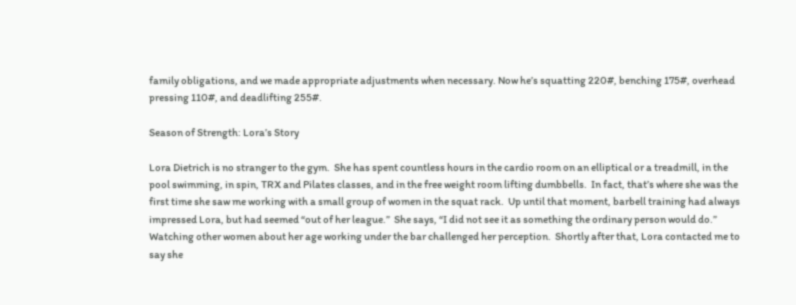family obligations, and we made appropriate adjustments when necessary. Now he’s squatting 220#, benching 175#, overhead pressing 110#, and deadlifting 255#.

Season of Strength: Lora’s Story

Lora Dietrich is no stranger to the gym.  She has spent countless hours in the cardio room on an elliptical or a treadmill, in the pool swimming, in spin, TRX and Pilates classes, and in the free weight room lifting dumbbells.  In fact, that’s where she was the first time she saw me working with a small group of women in the squat rack.  Up until that moment, barbell training had always impressed Lora, but had seemed “out of her league.”  She says, “I did not see it as something the ordinary person would do.”  Watching other women about her age working under the bar challenged her perception.  Shortly after that, Lora contacted me to say she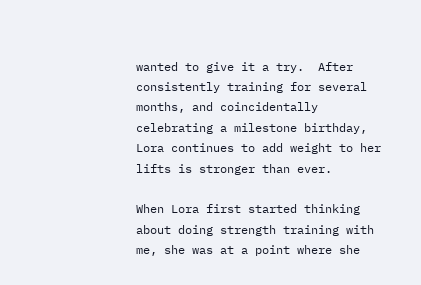wanted to give it a try.  After consistently training for several months, and coincidentally celebrating a milestone birthday, Lora continues to add weight to her lifts is stronger than ever.

When Lora first started thinking about doing strength training with me, she was at a point where she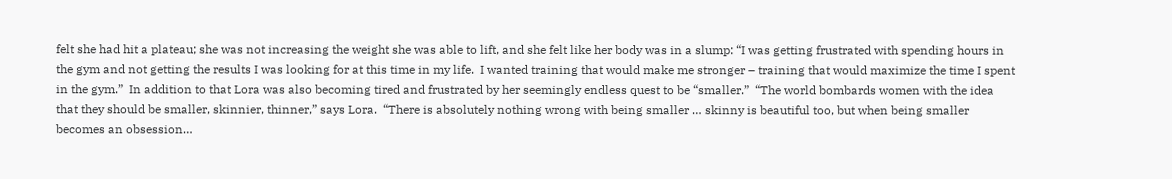felt she had hit a plateau; she was not increasing the weight she was able to lift, and she felt like her body was in a slump: “I was getting frustrated with spending hours in the gym and not getting the results I was looking for at this time in my life.  I wanted training that would make me stronger – training that would maximize the time I spent in the gym.”  In addition to that Lora was also becoming tired and frustrated by her seemingly endless quest to be “smaller.”  “The world bombards women with the idea that they should be smaller, skinnier, thinner,” says Lora.  “There is absolutely nothing wrong with being smaller … skinny is beautiful too, but when being smaller becomes an obsession…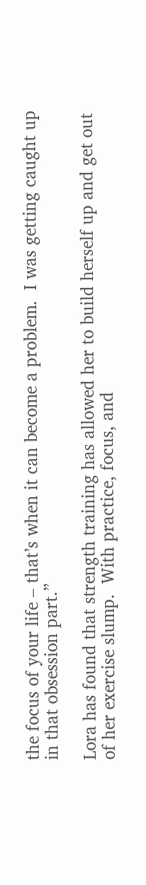the focus of your life – that’s when it can become a problem.  I was getting caught up in that obsession part.”

Lora has found that strength training has allowed her to build herself up and get out of her exercise slump.  With practice, focus, and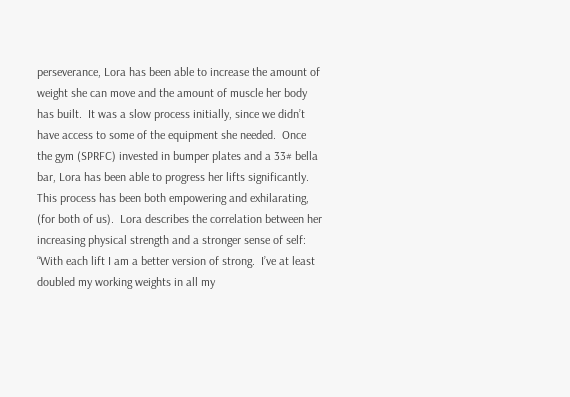perseverance, Lora has been able to increase the amount of weight she can move and the amount of muscle her body has built.  It was a slow process initially, since we didn’t have access to some of the equipment she needed.  Once the gym (SPRFC) invested in bumper plates and a 33# bella bar, Lora has been able to progress her lifts significantly.  This process has been both empowering and exhilarating, (for both of us).  Lora describes the correlation between her increasing physical strength and a stronger sense of self: “With each lift I am a better version of strong.  I’ve at least doubled my working weights in all my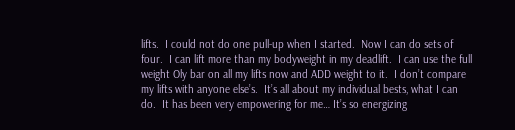lifts.  I could not do one pull-up when I started.  Now I can do sets of four.  I can lift more than my bodyweight in my deadlift.  I can use the full weight Oly bar on all my lifts now and ADD weight to it.  I don’t compare my lifts with anyone else’s.  It’s all about my individual bests, what I can do.  It has been very empowering for me… It’s so energizing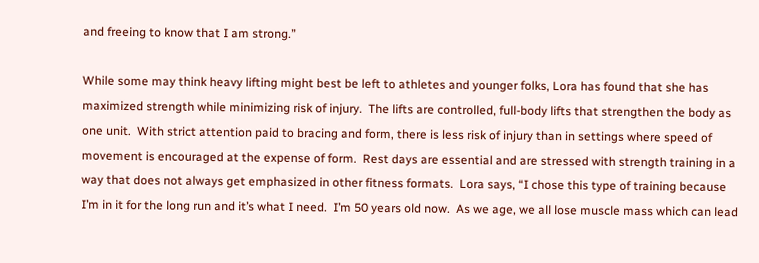and freeing to know that I am strong.”

While some may think heavy lifting might best be left to athletes and younger folks, Lora has found that she has maximized strength while minimizing risk of injury.  The lifts are controlled, full-body lifts that strengthen the body as one unit.  With strict attention paid to bracing and form, there is less risk of injury than in settings where speed of movement is encouraged at the expense of form.  Rest days are essential and are stressed with strength training in a way that does not always get emphasized in other fitness formats.  Lora says, “I chose this type of training because I’m in it for the long run and it’s what I need.  I’m 50 years old now.  As we age, we all lose muscle mass which can lead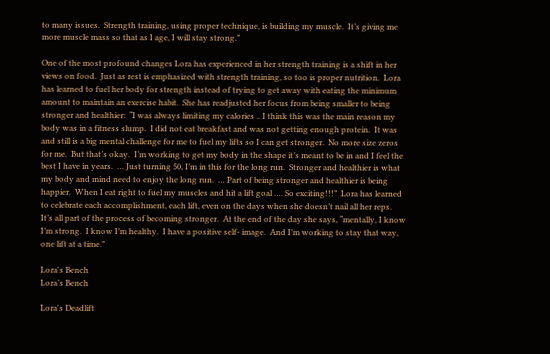to many issues.  Strength training, using proper technique, is building my muscle.  It’s giving me more muscle mass so that as I age, I will stay strong.”

One of the most profound changes Lora has experienced in her strength training is a shift in her views on food.  Just as rest is emphasized with strength training, so too is proper nutrition.  Lora has learned to fuel her body for strength instead of trying to get away with eating the minimum amount to maintain an exercise habit.  She has readjusted her focus from being smaller to being stronger and healthier:  “I was always limiting my calories .. I think this was the main reason my body was in a fitness slump.  I did not eat breakfast and was not getting enough protein.  It was and still is a big mental challenge for me to fuel my lifts so I can get stronger.  No more size zeros for me.  But that’s okay.  I’m working to get my body in the shape it’s meant to be in and I feel the best I have in years.  … Just turning 50, I’m in this for the long run.  Stronger and healthier is what my body and mind need to enjoy the long run.  … Part of being stronger and healthier is being happier.  When I eat right to fuel my muscles and hit a lift goal …. So exciting!!!”  Lora has learned to celebrate each accomplishment, each lift, even on the days when she doesn’t nail all her reps.  It’s all part of the process of becoming stronger.  At the end of the day she says, “mentally, I know I’m strong.  I know I’m healthy.  I have a positive self- image.  And I’m working to stay that way, one lift at a time.”

Lora's Bench
Lora’s Bench

Lora's Deadlift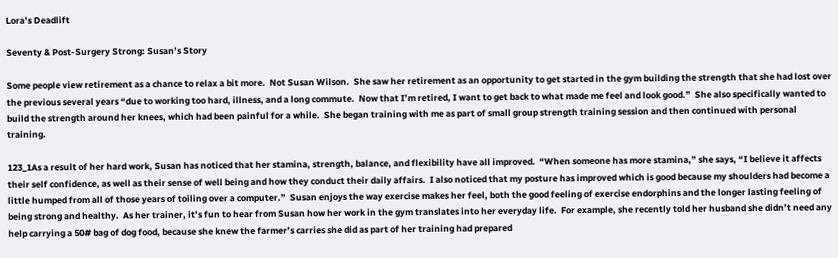Lora’s Deadlift

Seventy & Post-Surgery Strong: Susan’s Story

Some people view retirement as a chance to relax a bit more.  Not Susan Wilson.  She saw her retirement as an opportunity to get started in the gym building the strength that she had lost over the previous several years “due to working too hard, illness, and a long commute.  Now that I’m retired, I want to get back to what made me feel and look good.”  She also specifically wanted to build the strength around her knees, which had been painful for a while.  She began training with me as part of small group strength training session and then continued with personal training.

123_1As a result of her hard work, Susan has noticed that her stamina, strength, balance, and flexibility have all improved.  “When someone has more stamina,” she says, “I believe it affects their self confidence, as well as their sense of well being and how they conduct their daily affairs.  I also noticed that my posture has improved which is good because my shoulders had become a little humped from all of those years of toiling over a computer.”  Susan enjoys the way exercise makes her feel, both the good feeling of exercise endorphins and the longer lasting feeling of being strong and healthy.  As her trainer, it’s fun to hear from Susan how her work in the gym translates into her everyday life.  For example, she recently told her husband she didn’t need any help carrying a 50# bag of dog food, because she knew the farmer’s carries she did as part of her training had prepared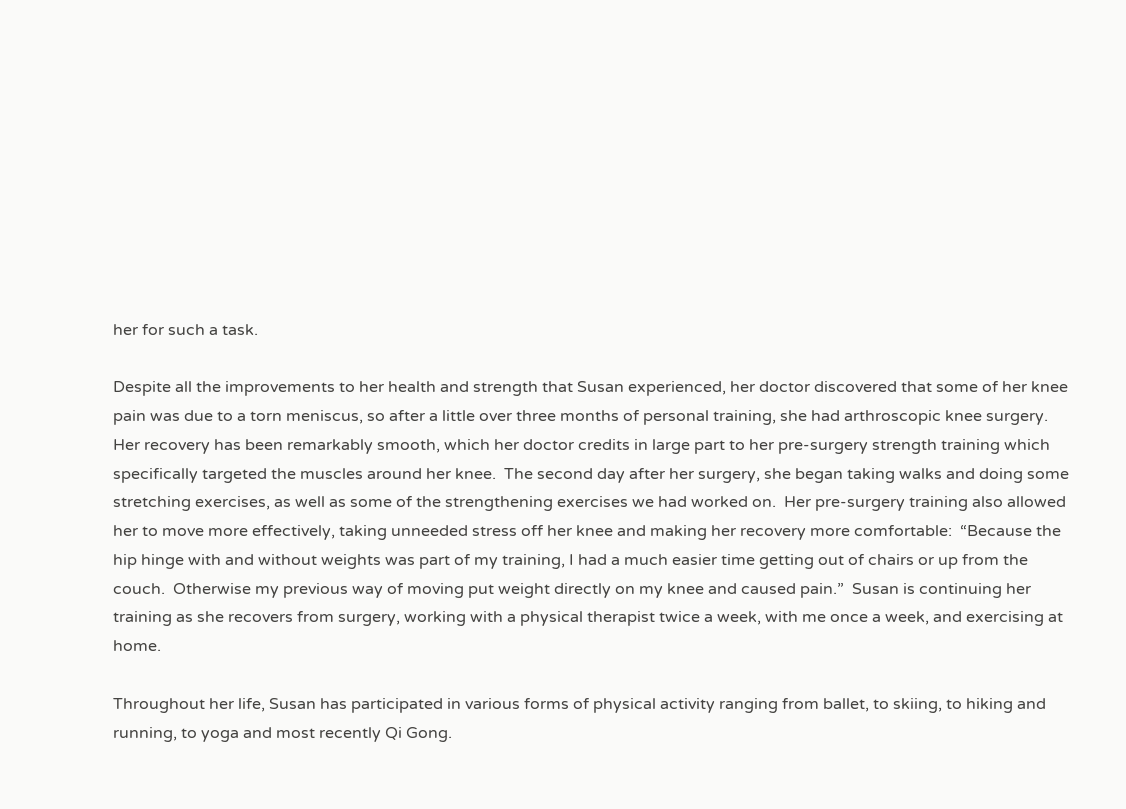her for such a task.

Despite all the improvements to her health and strength that Susan experienced, her doctor discovered that some of her knee pain was due to a torn meniscus, so after a little over three months of personal training, she had arthroscopic knee surgery.  Her recovery has been remarkably smooth, which her doctor credits in large part to her pre-surgery strength training which specifically targeted the muscles around her knee.  The second day after her surgery, she began taking walks and doing some stretching exercises, as well as some of the strengthening exercises we had worked on.  Her pre-surgery training also allowed her to move more effectively, taking unneeded stress off her knee and making her recovery more comfortable:  “Because the hip hinge with and without weights was part of my training, I had a much easier time getting out of chairs or up from the couch.  Otherwise my previous way of moving put weight directly on my knee and caused pain.”  Susan is continuing her training as she recovers from surgery, working with a physical therapist twice a week, with me once a week, and exercising at home.

Throughout her life, Susan has participated in various forms of physical activity ranging from ballet, to skiing, to hiking and running, to yoga and most recently Qi Gong.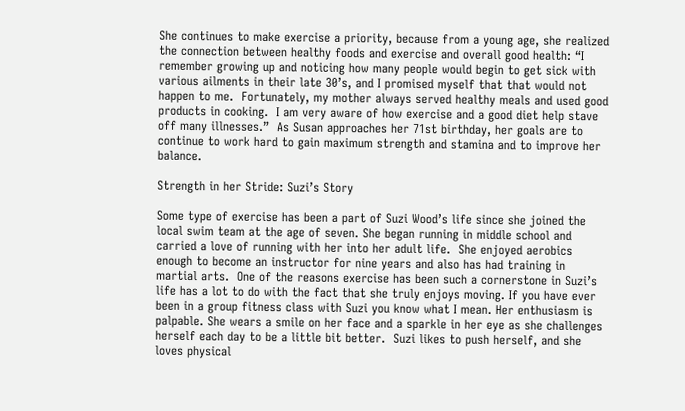She continues to make exercise a priority, because from a young age, she realized the connection between healthy foods and exercise and overall good health: “I remember growing up and noticing how many people would begin to get sick with various ailments in their late 30’s, and I promised myself that that would not happen to me.  Fortunately, my mother always served healthy meals and used good products in cooking.  I am very aware of how exercise and a good diet help stave off many illnesses.”  As Susan approaches her 71st birthday, her goals are to continue to work hard to gain maximum strength and stamina and to improve her balance.

Strength in her Stride: Suzi’s Story

Some type of exercise has been a part of Suzi Wood’s life since she joined the local swim team at the age of seven. She began running in middle school and carried a love of running with her into her adult life.  She enjoyed aerobics enough to become an instructor for nine years and also has had training in martial arts.  One of the reasons exercise has been such a cornerstone in Suzi’s life has a lot to do with the fact that she truly enjoys moving. If you have ever been in a group fitness class with Suzi you know what I mean. Her enthusiasm is palpable. She wears a smile on her face and a sparkle in her eye as she challenges herself each day to be a little bit better.  Suzi likes to push herself, and she loves physical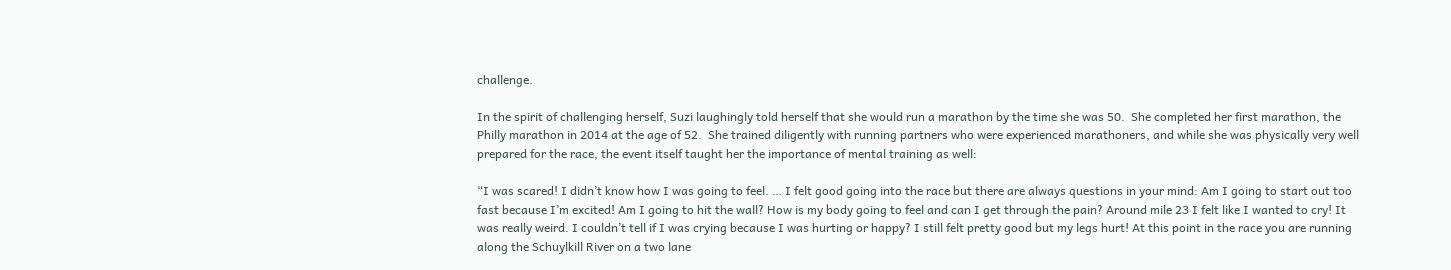challenge.

In the spirit of challenging herself, Suzi laughingly told herself that she would run a marathon by the time she was 50.  She completed her first marathon, the Philly marathon in 2014 at the age of 52.  She trained diligently with running partners who were experienced marathoners, and while she was physically very well prepared for the race, the event itself taught her the importance of mental training as well:

“I was scared! I didn’t know how I was going to feel. … I felt good going into the race but there are always questions in your mind: Am I going to start out too fast because I’m excited! Am I going to hit the wall? How is my body going to feel and can I get through the pain? Around mile 23 I felt like I wanted to cry! It was really weird. I couldn’t tell if I was crying because I was hurting or happy? I still felt pretty good but my legs hurt! At this point in the race you are running along the Schuylkill River on a two lane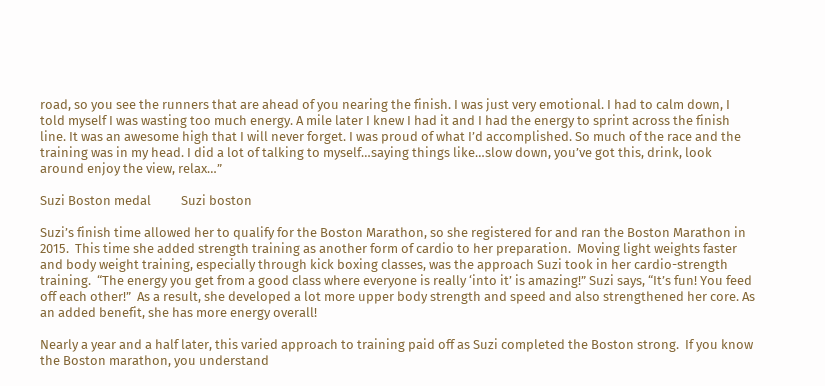road, so you see the runners that are ahead of you nearing the finish. I was just very emotional. I had to calm down, I told myself I was wasting too much energy. A mile later I knew I had it and I had the energy to sprint across the finish line. It was an awesome high that I will never forget. I was proud of what I’d accomplished. So much of the race and the training was in my head. I did a lot of talking to myself…saying things like…slow down, you’ve got this, drink, look around enjoy the view, relax…”

Suzi Boston medal          Suzi boston

Suzi’s finish time allowed her to qualify for the Boston Marathon, so she registered for and ran the Boston Marathon in 2015.  This time she added strength training as another form of cardio to her preparation.  Moving light weights faster and body weight training, especially through kick boxing classes, was the approach Suzi took in her cardio-strength training.  “The energy you get from a good class where everyone is really ‘into it’ is amazing!” Suzi says, “It’s fun! You feed off each other!”  As a result, she developed a lot more upper body strength and speed and also strengthened her core. As an added benefit, she has more energy overall!

Nearly a year and a half later, this varied approach to training paid off as Suzi completed the Boston strong.  If you know the Boston marathon, you understand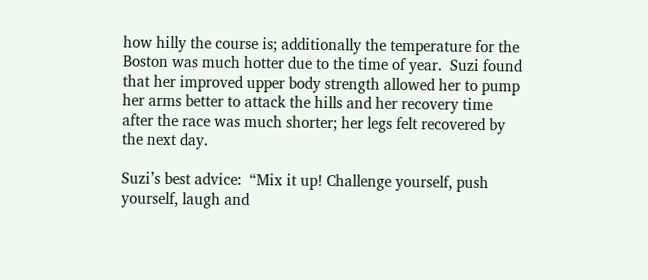how hilly the course is; additionally the temperature for the Boston was much hotter due to the time of year.  Suzi found that her improved upper body strength allowed her to pump her arms better to attack the hills and her recovery time after the race was much shorter; her legs felt recovered by the next day.

Suzi’s best advice:  “Mix it up! Challenge yourself, push yourself, laugh and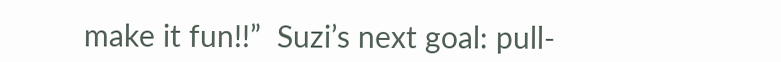make it fun!!”  Suzi’s next goal: pull-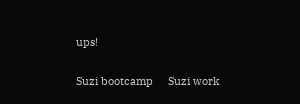ups!

Suzi bootcamp     Suzi work